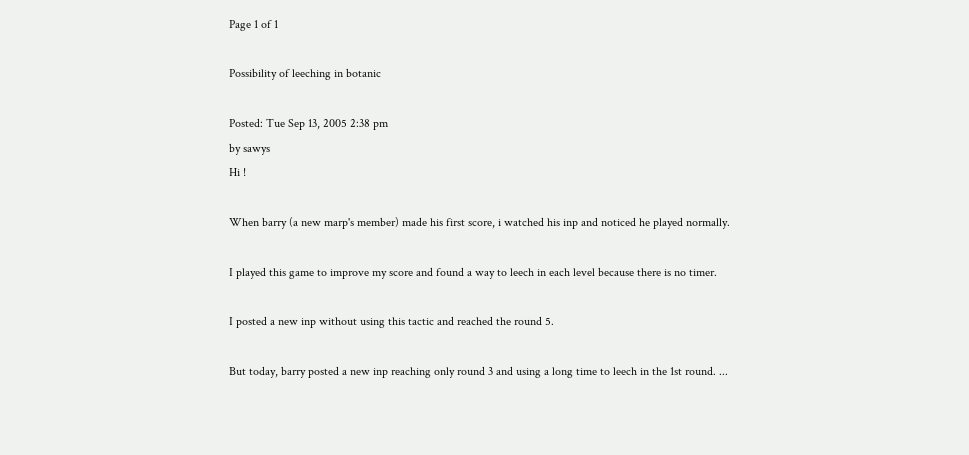Page 1 of 1

Possibility of leeching in botanic

Posted: Tue Sep 13, 2005 2:38 pm
by sawys
Hi !

When barry (a new marp's member) made his first score, i watched his inp and noticed he played normally.

I played this game to improve my score and found a way to leech in each level because there is no timer.

I posted a new inp without using this tactic and reached the round 5.

But today, barry posted a new inp reaching only round 3 and using a long time to leech in the 1st round. ...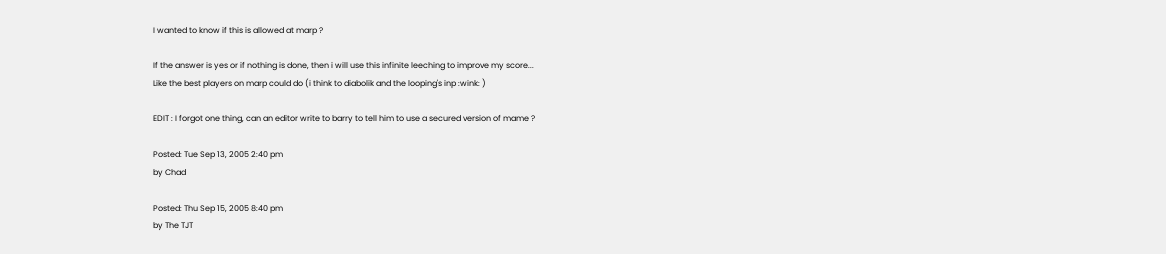I wanted to know if this is allowed at marp ?

If the answer is yes or if nothing is done, then i will use this infinite leeching to improve my score...
Like the best players on marp could do (i think to diabolik and the looping's inp :wink: )

EDIT : I forgot one thing, can an editor write to barry to tell him to use a secured version of mame ?

Posted: Tue Sep 13, 2005 2:40 pm
by Chad

Posted: Thu Sep 15, 2005 8:40 pm
by The TJT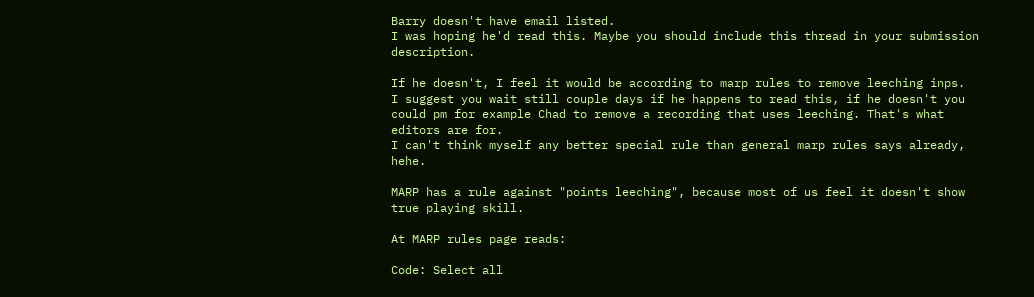Barry doesn't have email listed.
I was hoping he'd read this. Maybe you should include this thread in your submission description.

If he doesn't, I feel it would be according to marp rules to remove leeching inps.
I suggest you wait still couple days if he happens to read this, if he doesn't you could pm for example Chad to remove a recording that uses leeching. That's what editors are for.
I can't think myself any better special rule than general marp rules says already, hehe.

MARP has a rule against "points leeching", because most of us feel it doesn't show true playing skill.

At MARP rules page reads:

Code: Select all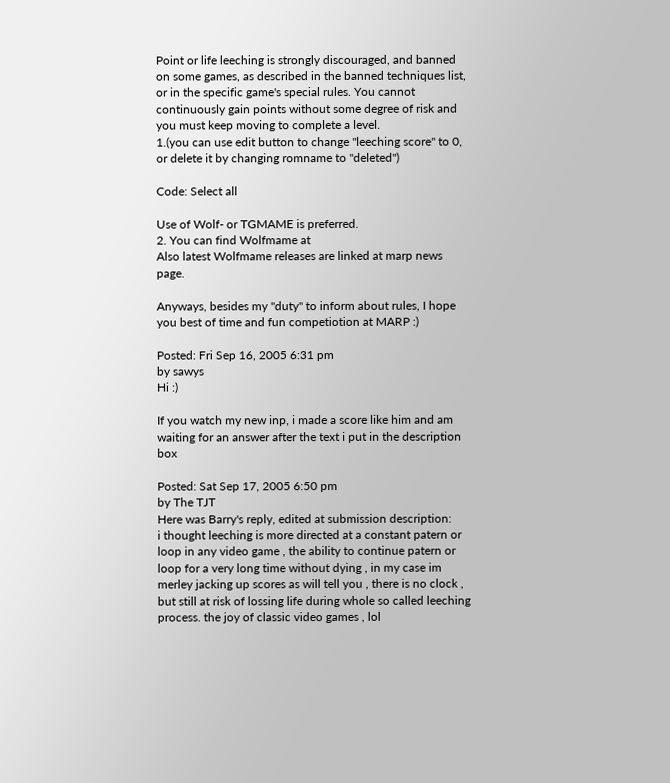Point or life leeching is strongly discouraged, and banned on some games, as described in the banned techniques list, or in the specific game's special rules. You cannot continuously gain points without some degree of risk and you must keep moving to complete a level.
1.(you can use edit button to change "leeching score" to 0, or delete it by changing romname to "deleted")

Code: Select all

Use of Wolf- or TGMAME is preferred.
2. You can find Wolfmame at
Also latest Wolfmame releases are linked at marp news page.

Anyways, besides my "duty" to inform about rules, I hope you best of time and fun competiotion at MARP :)

Posted: Fri Sep 16, 2005 6:31 pm
by sawys
Hi :)

If you watch my new inp, i made a score like him and am waiting for an answer after the text i put in the description box

Posted: Sat Sep 17, 2005 6:50 pm
by The TJT
Here was Barry's reply, edited at submission description:
i thought leeching is more directed at a constant patern or loop in any video game , the ability to continue patern or loop for a very long time without dying , in my case im merley jacking up scores as will tell you , there is no clock , but still at risk of lossing life during whole so called leeching process. the joy of classic video games , lol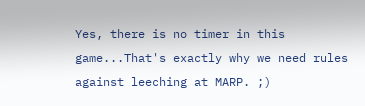Yes, there is no timer in this game...That's exactly why we need rules against leeching at MARP. ;)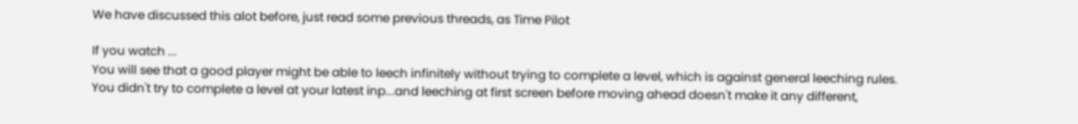We have discussed this alot before, just read some previous threads, as Time Pilot

If you watch ...
You will see that a good player might be able to leech infinitely without trying to complete a level, which is against general leeching rules.
You didn't try to complete a level at your latest inp...and leeching at first screen before moving ahead doesn't make it any different,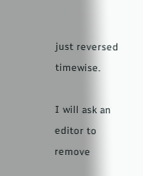just reversed timewise.

I will ask an editor to remove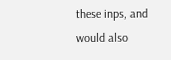these inps, and would also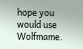hope you would use Wolfmame.